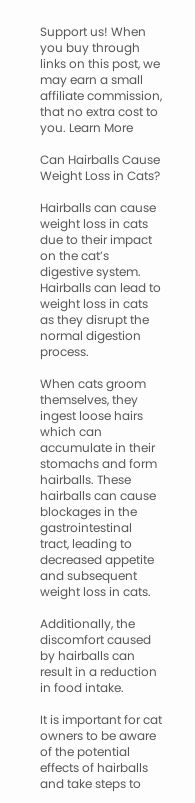Support us! When you buy through links on this post, we may earn a small affiliate commission, that no extra cost to you. Learn More

Can Hairballs Cause Weight Loss in Cats?

Hairballs can cause weight loss in cats due to their impact on the cat’s digestive system. Hairballs can lead to weight loss in cats as they disrupt the normal digestion process.

When cats groom themselves, they ingest loose hairs which can accumulate in their stomachs and form hairballs. These hairballs can cause blockages in the gastrointestinal tract, leading to decreased appetite and subsequent weight loss in cats.

Additionally, the discomfort caused by hairballs can result in a reduction in food intake.

It is important for cat owners to be aware of the potential effects of hairballs and take steps to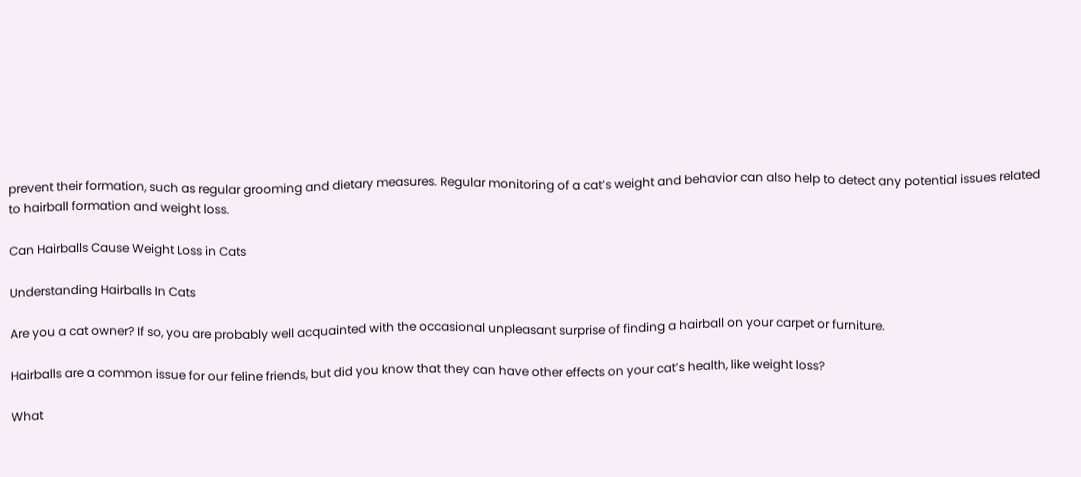prevent their formation, such as regular grooming and dietary measures. Regular monitoring of a cat’s weight and behavior can also help to detect any potential issues related to hairball formation and weight loss.

Can Hairballs Cause Weight Loss in Cats

Understanding Hairballs In Cats

Are you a cat owner? If so, you are probably well acquainted with the occasional unpleasant surprise of finding a hairball on your carpet or furniture.

Hairballs are a common issue for our feline friends, but did you know that they can have other effects on your cat’s health, like weight loss?

What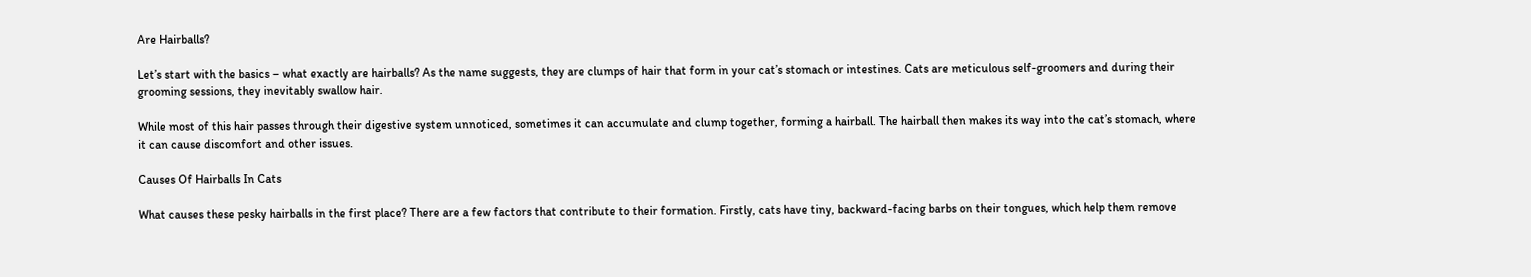Are Hairballs?

Let’s start with the basics – what exactly are hairballs? As the name suggests, they are clumps of hair that form in your cat’s stomach or intestines. Cats are meticulous self-groomers and during their grooming sessions, they inevitably swallow hair.

While most of this hair passes through their digestive system unnoticed, sometimes it can accumulate and clump together, forming a hairball. The hairball then makes its way into the cat’s stomach, where it can cause discomfort and other issues.

Causes Of Hairballs In Cats

What causes these pesky hairballs in the first place? There are a few factors that contribute to their formation. Firstly, cats have tiny, backward-facing barbs on their tongues, which help them remove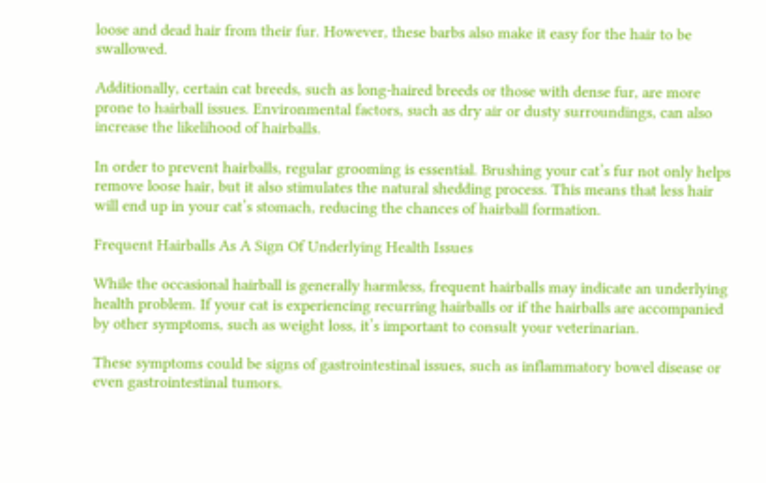loose and dead hair from their fur. However, these barbs also make it easy for the hair to be swallowed.

Additionally, certain cat breeds, such as long-haired breeds or those with dense fur, are more prone to hairball issues. Environmental factors, such as dry air or dusty surroundings, can also increase the likelihood of hairballs.

In order to prevent hairballs, regular grooming is essential. Brushing your cat’s fur not only helps remove loose hair, but it also stimulates the natural shedding process. This means that less hair will end up in your cat’s stomach, reducing the chances of hairball formation.

Frequent Hairballs As A Sign Of Underlying Health Issues

While the occasional hairball is generally harmless, frequent hairballs may indicate an underlying health problem. If your cat is experiencing recurring hairballs or if the hairballs are accompanied by other symptoms, such as weight loss, it’s important to consult your veterinarian.

These symptoms could be signs of gastrointestinal issues, such as inflammatory bowel disease or even gastrointestinal tumors.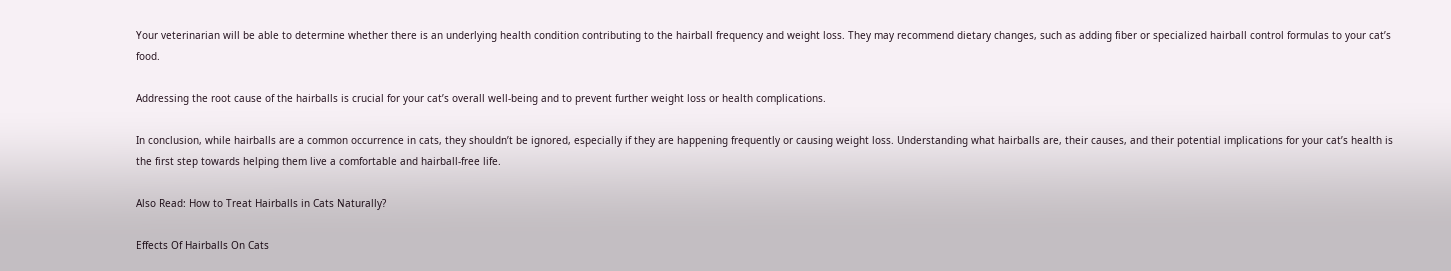Your veterinarian will be able to determine whether there is an underlying health condition contributing to the hairball frequency and weight loss. They may recommend dietary changes, such as adding fiber or specialized hairball control formulas to your cat’s food.

Addressing the root cause of the hairballs is crucial for your cat’s overall well-being and to prevent further weight loss or health complications.

In conclusion, while hairballs are a common occurrence in cats, they shouldn’t be ignored, especially if they are happening frequently or causing weight loss. Understanding what hairballs are, their causes, and their potential implications for your cat’s health is the first step towards helping them live a comfortable and hairball-free life.

Also Read: How to Treat Hairballs in Cats Naturally?

Effects Of Hairballs On Cats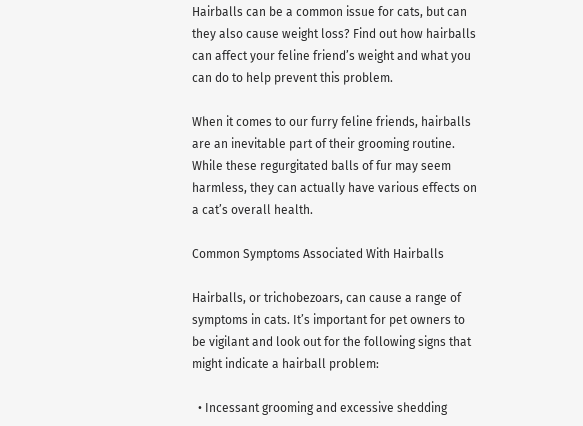Hairballs can be a common issue for cats, but can they also cause weight loss? Find out how hairballs can affect your feline friend’s weight and what you can do to help prevent this problem.

When it comes to our furry feline friends, hairballs are an inevitable part of their grooming routine. While these regurgitated balls of fur may seem harmless, they can actually have various effects on a cat’s overall health.

Common Symptoms Associated With Hairballs

Hairballs, or trichobezoars, can cause a range of symptoms in cats. It’s important for pet owners to be vigilant and look out for the following signs that might indicate a hairball problem:

  • Incessant grooming and excessive shedding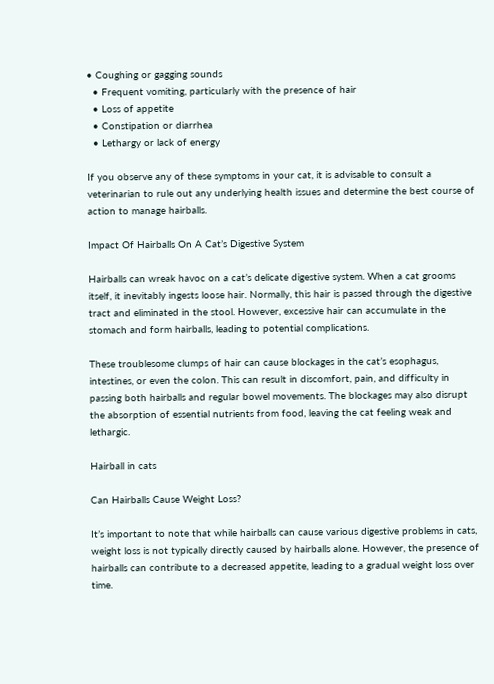• Coughing or gagging sounds
  • Frequent vomiting, particularly with the presence of hair
  • Loss of appetite
  • Constipation or diarrhea
  • Lethargy or lack of energy

If you observe any of these symptoms in your cat, it is advisable to consult a veterinarian to rule out any underlying health issues and determine the best course of action to manage hairballs.

Impact Of Hairballs On A Cat’s Digestive System

Hairballs can wreak havoc on a cat’s delicate digestive system. When a cat grooms itself, it inevitably ingests loose hair. Normally, this hair is passed through the digestive tract and eliminated in the stool. However, excessive hair can accumulate in the stomach and form hairballs, leading to potential complications.

These troublesome clumps of hair can cause blockages in the cat’s esophagus, intestines, or even the colon. This can result in discomfort, pain, and difficulty in passing both hairballs and regular bowel movements. The blockages may also disrupt the absorption of essential nutrients from food, leaving the cat feeling weak and lethargic.

Hairball in cats

Can Hairballs Cause Weight Loss?

It’s important to note that while hairballs can cause various digestive problems in cats, weight loss is not typically directly caused by hairballs alone. However, the presence of hairballs can contribute to a decreased appetite, leading to a gradual weight loss over time.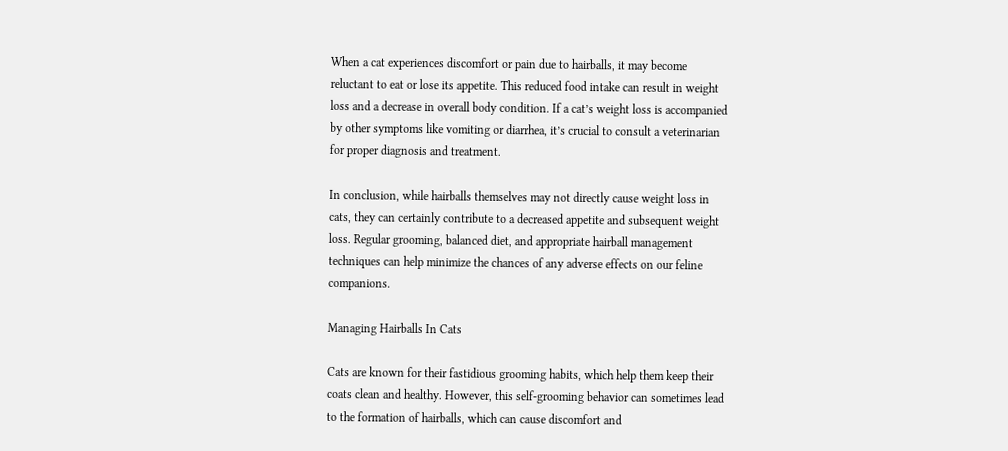When a cat experiences discomfort or pain due to hairballs, it may become reluctant to eat or lose its appetite. This reduced food intake can result in weight loss and a decrease in overall body condition. If a cat’s weight loss is accompanied by other symptoms like vomiting or diarrhea, it’s crucial to consult a veterinarian for proper diagnosis and treatment.

In conclusion, while hairballs themselves may not directly cause weight loss in cats, they can certainly contribute to a decreased appetite and subsequent weight loss. Regular grooming, balanced diet, and appropriate hairball management techniques can help minimize the chances of any adverse effects on our feline companions.

Managing Hairballs In Cats

Cats are known for their fastidious grooming habits, which help them keep their coats clean and healthy. However, this self-grooming behavior can sometimes lead to the formation of hairballs, which can cause discomfort and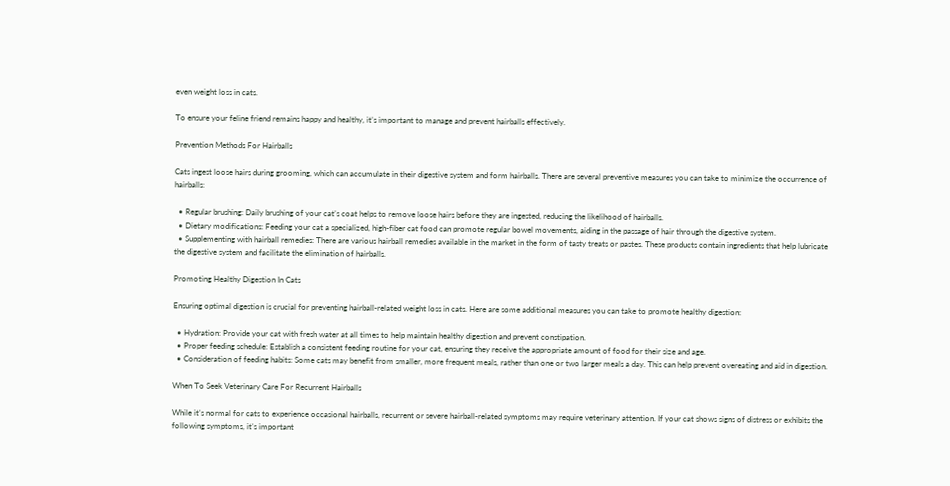even weight loss in cats.

To ensure your feline friend remains happy and healthy, it’s important to manage and prevent hairballs effectively.

Prevention Methods For Hairballs

Cats ingest loose hairs during grooming, which can accumulate in their digestive system and form hairballs. There are several preventive measures you can take to minimize the occurrence of hairballs:

  • Regular brushing: Daily brushing of your cat’s coat helps to remove loose hairs before they are ingested, reducing the likelihood of hairballs.
  • Dietary modifications: Feeding your cat a specialized, high-fiber cat food can promote regular bowel movements, aiding in the passage of hair through the digestive system.
  • Supplementing with hairball remedies: There are various hairball remedies available in the market in the form of tasty treats or pastes. These products contain ingredients that help lubricate the digestive system and facilitate the elimination of hairballs.

Promoting Healthy Digestion In Cats

Ensuring optimal digestion is crucial for preventing hairball-related weight loss in cats. Here are some additional measures you can take to promote healthy digestion:

  • Hydration: Provide your cat with fresh water at all times to help maintain healthy digestion and prevent constipation.
  • Proper feeding schedule: Establish a consistent feeding routine for your cat, ensuring they receive the appropriate amount of food for their size and age.
  • Consideration of feeding habits: Some cats may benefit from smaller, more frequent meals, rather than one or two larger meals a day. This can help prevent overeating and aid in digestion.

When To Seek Veterinary Care For Recurrent Hairballs

While it’s normal for cats to experience occasional hairballs, recurrent or severe hairball-related symptoms may require veterinary attention. If your cat shows signs of distress or exhibits the following symptoms, it’s important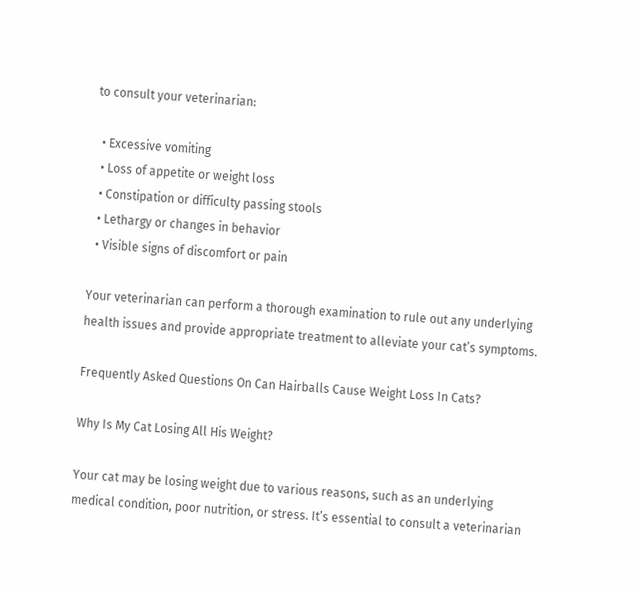to consult your veterinarian:

  • Excessive vomiting
  • Loss of appetite or weight loss
  • Constipation or difficulty passing stools
  • Lethargy or changes in behavior
  • Visible signs of discomfort or pain

Your veterinarian can perform a thorough examination to rule out any underlying health issues and provide appropriate treatment to alleviate your cat’s symptoms.

Frequently Asked Questions On Can Hairballs Cause Weight Loss In Cats?

Why Is My Cat Losing All His Weight?

Your cat may be losing weight due to various reasons, such as an underlying medical condition, poor nutrition, or stress. It’s essential to consult a veterinarian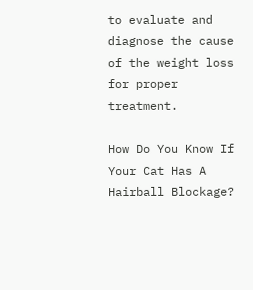to evaluate and diagnose the cause of the weight loss for proper treatment.

How Do You Know If Your Cat Has A Hairball Blockage?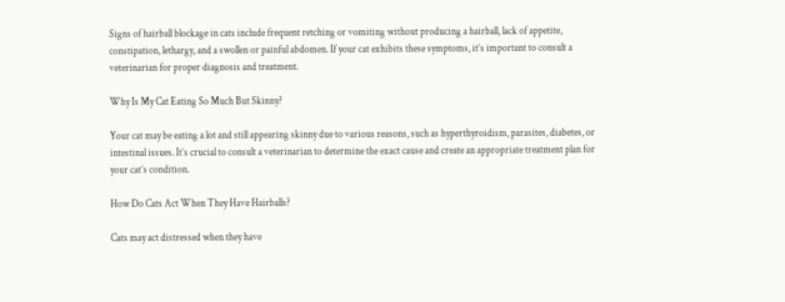Signs of hairball blockage in cats include frequent retching or vomiting without producing a hairball, lack of appetite, constipation, lethargy, and a swollen or painful abdomen. If your cat exhibits these symptoms, it’s important to consult a veterinarian for proper diagnosis and treatment.

Why Is My Cat Eating So Much But Skinny?

Your cat may be eating a lot and still appearing skinny due to various reasons, such as hyperthyroidism, parasites, diabetes, or intestinal issues. It’s crucial to consult a veterinarian to determine the exact cause and create an appropriate treatment plan for your cat’s condition.

How Do Cats Act When They Have Hairballs?

Cats may act distressed when they have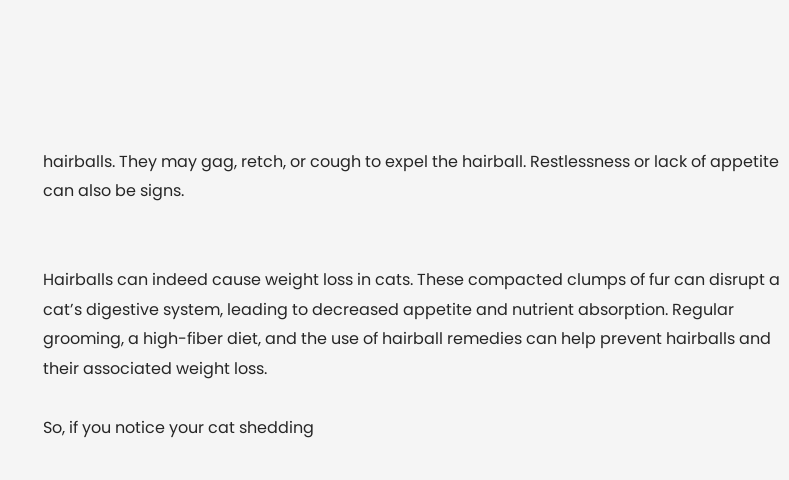hairballs. They may gag, retch, or cough to expel the hairball. Restlessness or lack of appetite can also be signs.


Hairballs can indeed cause weight loss in cats. These compacted clumps of fur can disrupt a cat’s digestive system, leading to decreased appetite and nutrient absorption. Regular grooming, a high-fiber diet, and the use of hairball remedies can help prevent hairballs and their associated weight loss.

So, if you notice your cat shedding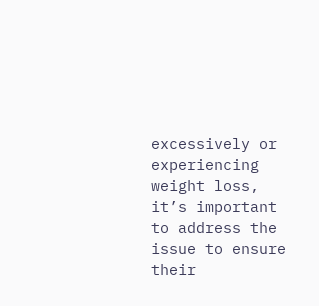excessively or experiencing weight loss, it’s important to address the issue to ensure their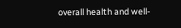overall health and well-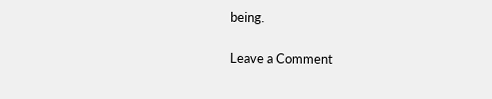being.

Leave a Comment